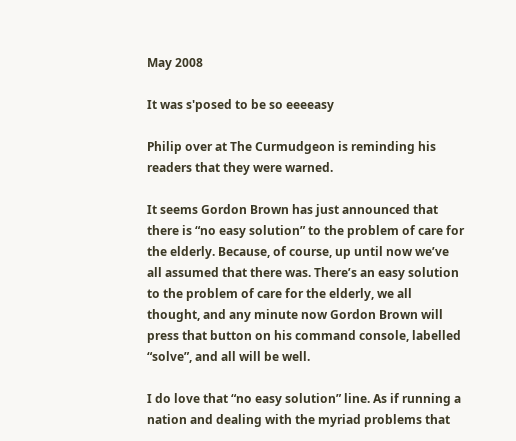May 2008

It was s'posed to be so eeeeasy

Philip over at The Curmudgeon is reminding his readers that they were warned.

It seems Gordon Brown has just announced that there is “no easy solution” to the problem of care for the elderly. Because, of course, up until now we’ve all assumed that there was. There’s an easy solution to the problem of care for the elderly, we all thought, and any minute now Gordon Brown will press that button on his command console, labelled “solve”, and all will be well.

I do love that “no easy solution” line. As if running a nation and dealing with the myriad problems that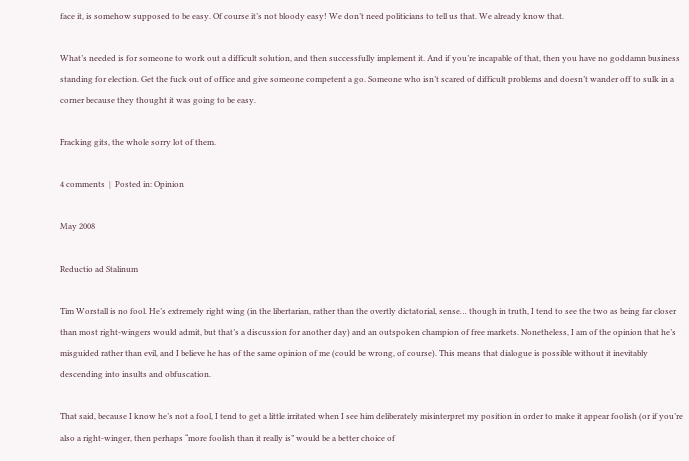face it, is somehow supposed to be easy. Of course it’s not bloody easy! We don’t need politicians to tell us that. We already know that.

What’s needed is for someone to work out a difficult solution, and then successfully implement it. And if you’re incapable of that, then you have no goddamn business standing for election. Get the fuck out of office and give someone competent a go. Someone who isn’t scared of difficult problems and doesn’t wander off to sulk in a corner because they thought it was going to be easy.

Fracking gits, the whole sorry lot of them.

4 comments  |  Posted in: Opinion

May 2008

Reductio ad Stalinum

Tim Worstall is no fool. He’s extremely right wing (in the libertarian, rather than the overtly dictatorial, sense… though in truth, I tend to see the two as being far closer than most right-wingers would admit, but that’s a discussion for another day) and an outspoken champion of free markets. Nonetheless, I am of the opinion that he’s misguided rather than evil, and I believe he has of the same opinion of me (could be wrong, of course). This means that dialogue is possible without it inevitably descending into insults and obfuscation.

That said, because I know he’s not a fool, I tend to get a little irritated when I see him deliberately misinterpret my position in order to make it appear foolish (or if you’re also a right-winger, then perhaps “more foolish than it really is” would be a better choice of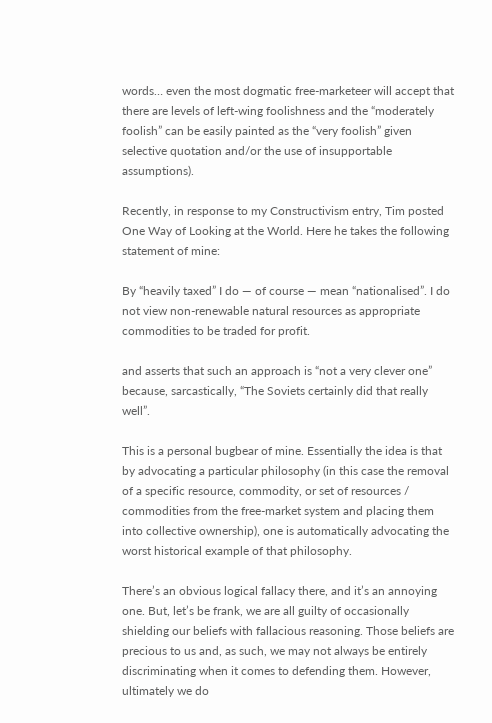words… even the most dogmatic free-marketeer will accept that there are levels of left-wing foolishness and the “moderately foolish” can be easily painted as the “very foolish” given selective quotation and/or the use of insupportable assumptions).

Recently, in response to my Constructivism entry, Tim posted One Way of Looking at the World. Here he takes the following statement of mine:

By “heavily taxed” I do — of course — mean “nationalised”. I do not view non-renewable natural resources as appropriate commodities to be traded for profit.

and asserts that such an approach is “not a very clever one” because, sarcastically, “The Soviets certainly did that really well”.

This is a personal bugbear of mine. Essentially the idea is that by advocating a particular philosophy (in this case the removal of a specific resource, commodity, or set of resources / commodities from the free-market system and placing them into collective ownership), one is automatically advocating the worst historical example of that philosophy.

There’s an obvious logical fallacy there, and it’s an annoying one. But, let’s be frank, we are all guilty of occasionally shielding our beliefs with fallacious reasoning. Those beliefs are precious to us and, as such, we may not always be entirely discriminating when it comes to defending them. However, ultimately we do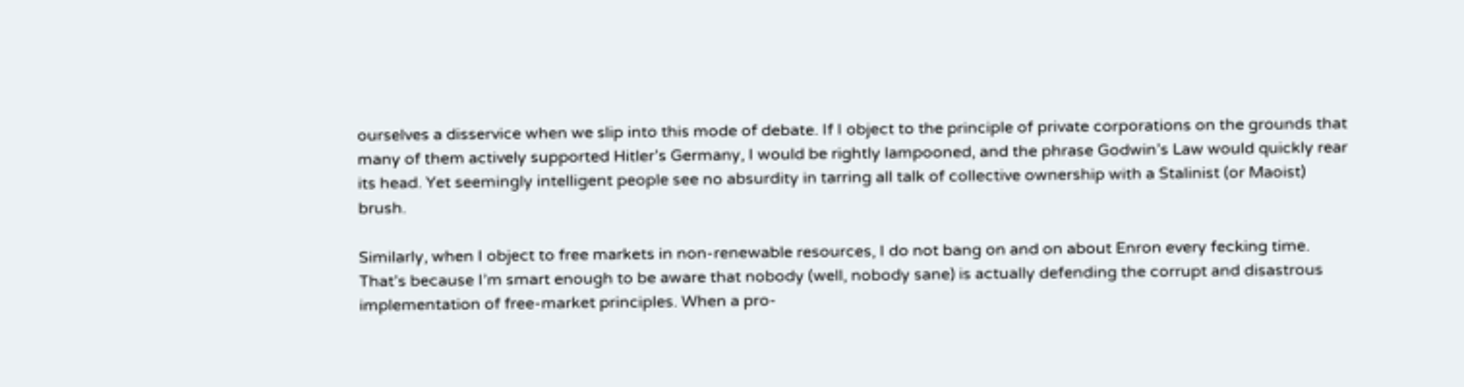ourselves a disservice when we slip into this mode of debate. If I object to the principle of private corporations on the grounds that many of them actively supported Hitler’s Germany, I would be rightly lampooned, and the phrase Godwin’s Law would quickly rear its head. Yet seemingly intelligent people see no absurdity in tarring all talk of collective ownership with a Stalinist (or Maoist) brush.

Similarly, when I object to free markets in non-renewable resources, I do not bang on and on about Enron every fecking time. That’s because I’m smart enough to be aware that nobody (well, nobody sane) is actually defending the corrupt and disastrous implementation of free-market principles. When a pro-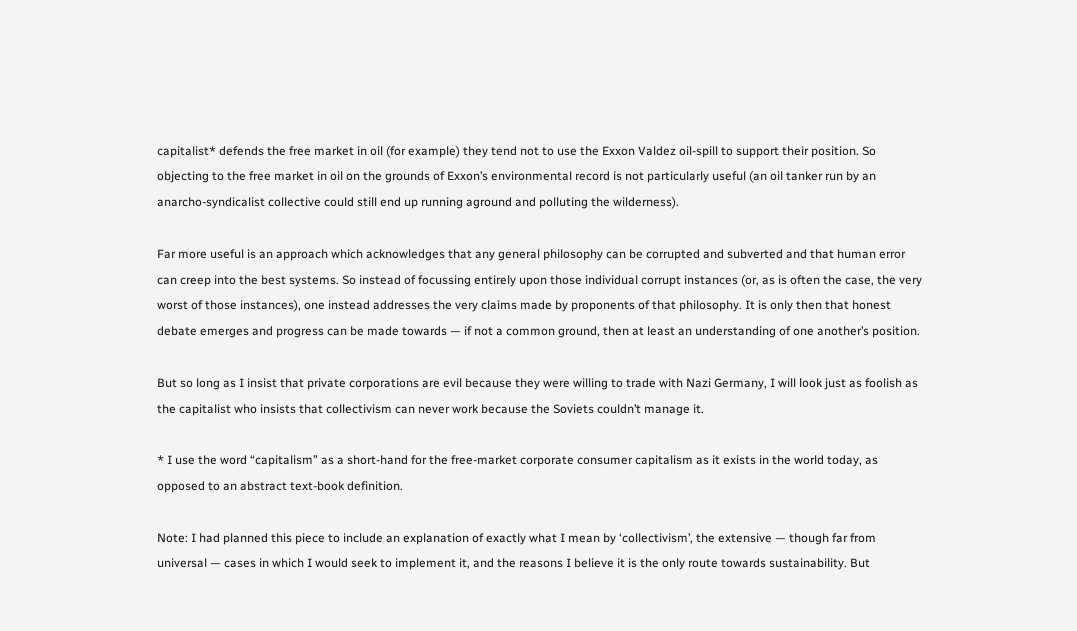capitalist* defends the free market in oil (for example) they tend not to use the Exxon Valdez oil-spill to support their position. So objecting to the free market in oil on the grounds of Exxon’s environmental record is not particularly useful (an oil tanker run by an anarcho-syndicalist collective could still end up running aground and polluting the wilderness).

Far more useful is an approach which acknowledges that any general philosophy can be corrupted and subverted and that human error can creep into the best systems. So instead of focussing entirely upon those individual corrupt instances (or, as is often the case, the very worst of those instances), one instead addresses the very claims made by proponents of that philosophy. It is only then that honest debate emerges and progress can be made towards — if not a common ground, then at least an understanding of one another’s position.

But so long as I insist that private corporations are evil because they were willing to trade with Nazi Germany, I will look just as foolish as the capitalist who insists that collectivism can never work because the Soviets couldn’t manage it.

* I use the word “capitalism” as a short-hand for the free-market corporate consumer capitalism as it exists in the world today, as opposed to an abstract text-book definition.

Note: I had planned this piece to include an explanation of exactly what I mean by ‘collectivism’, the extensive — though far from universal — cases in which I would seek to implement it, and the reasons I believe it is the only route towards sustainability. But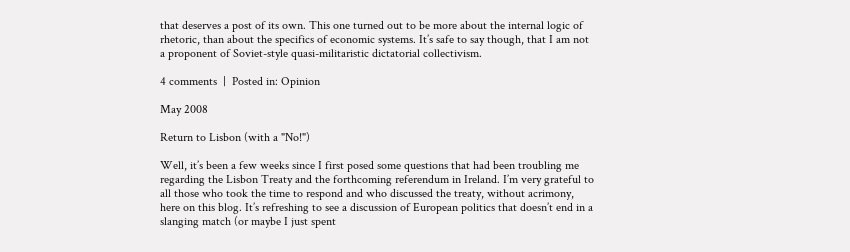that deserves a post of its own. This one turned out to be more about the internal logic of rhetoric, than about the specifics of economic systems. It’s safe to say though, that I am not a proponent of Soviet-style quasi-militaristic dictatorial collectivism.

4 comments  |  Posted in: Opinion

May 2008

Return to Lisbon (with a "No!")

Well, it’s been a few weeks since I first posed some questions that had been troubling me regarding the Lisbon Treaty and the forthcoming referendum in Ireland. I’m very grateful to all those who took the time to respond and who discussed the treaty, without acrimony, here on this blog. It’s refreshing to see a discussion of European politics that doesn’t end in a slanging match (or maybe I just spent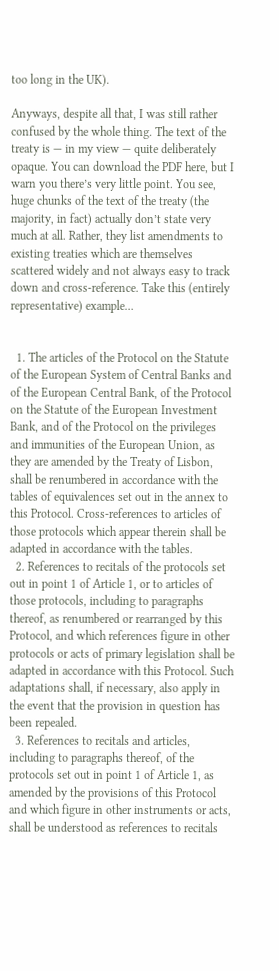too long in the UK).

Anyways, despite all that, I was still rather confused by the whole thing. The text of the treaty is — in my view — quite deliberately opaque. You can download the PDF here, but I warn you there’s very little point. You see, huge chunks of the text of the treaty (the majority, in fact) actually don’t state very much at all. Rather, they list amendments to existing treaties which are themselves scattered widely and not always easy to track down and cross-reference. Take this (entirely representative) example…


  1. The articles of the Protocol on the Statute of the European System of Central Banks and of the European Central Bank, of the Protocol on the Statute of the European Investment Bank, and of the Protocol on the privileges and immunities of the European Union, as they are amended by the Treaty of Lisbon, shall be renumbered in accordance with the tables of equivalences set out in the annex to this Protocol. Cross-references to articles of those protocols which appear therein shall be adapted in accordance with the tables.
  2. References to recitals of the protocols set out in point 1 of Article 1, or to articles of those protocols, including to paragraphs thereof, as renumbered or rearranged by this Protocol, and which references figure in other protocols or acts of primary legislation shall be adapted in accordance with this Protocol. Such adaptations shall, if necessary, also apply in the event that the provision in question has been repealed.
  3. References to recitals and articles, including to paragraphs thereof, of the protocols set out in point 1 of Article 1, as amended by the provisions of this Protocol and which figure in other instruments or acts, shall be understood as references to recitals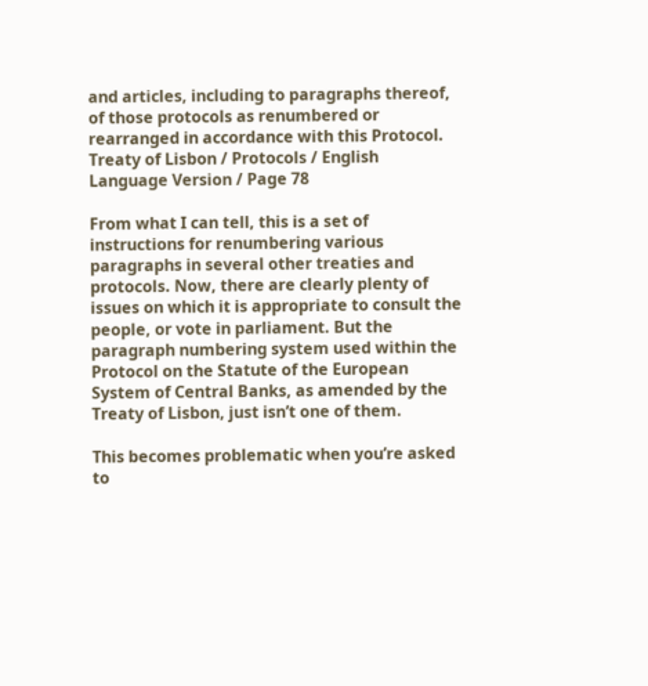and articles, including to paragraphs thereof, of those protocols as renumbered or rearranged in accordance with this Protocol.
Treaty of Lisbon / Protocols / English Language Version / Page 78

From what I can tell, this is a set of instructions for renumbering various paragraphs in several other treaties and protocols. Now, there are clearly plenty of issues on which it is appropriate to consult the people, or vote in parliament. But the paragraph numbering system used within the Protocol on the Statute of the European System of Central Banks, as amended by the Treaty of Lisbon, just isn’t one of them.

This becomes problematic when you’re asked to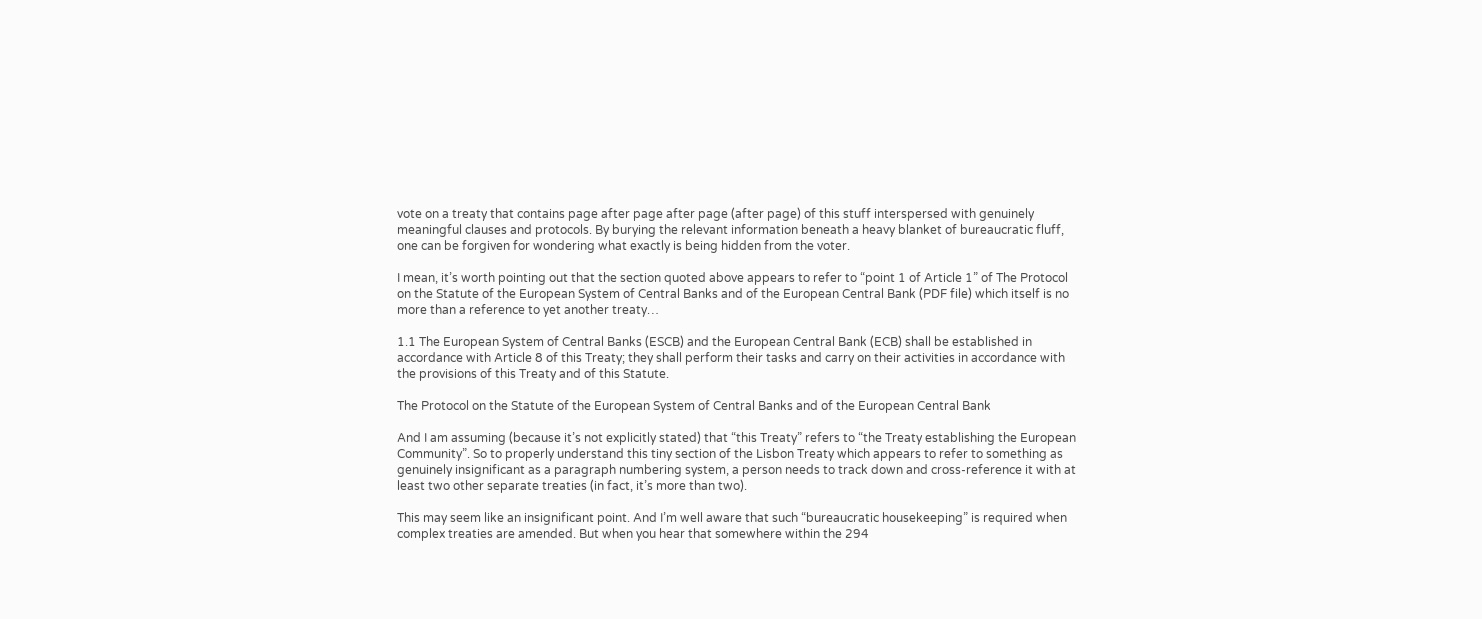vote on a treaty that contains page after page after page (after page) of this stuff interspersed with genuinely meaningful clauses and protocols. By burying the relevant information beneath a heavy blanket of bureaucratic fluff, one can be forgiven for wondering what exactly is being hidden from the voter.

I mean, it’s worth pointing out that the section quoted above appears to refer to “point 1 of Article 1” of The Protocol on the Statute of the European System of Central Banks and of the European Central Bank (PDF file) which itself is no more than a reference to yet another treaty…

1.1 The European System of Central Banks (ESCB) and the European Central Bank (ECB) shall be established in accordance with Article 8 of this Treaty; they shall perform their tasks and carry on their activities in accordance with the provisions of this Treaty and of this Statute.

The Protocol on the Statute of the European System of Central Banks and of the European Central Bank

And I am assuming (because it’s not explicitly stated) that “this Treaty” refers to “the Treaty establishing the European Community”. So to properly understand this tiny section of the Lisbon Treaty which appears to refer to something as genuinely insignificant as a paragraph numbering system, a person needs to track down and cross-reference it with at least two other separate treaties (in fact, it’s more than two).

This may seem like an insignificant point. And I’m well aware that such “bureaucratic housekeeping” is required when complex treaties are amended. But when you hear that somewhere within the 294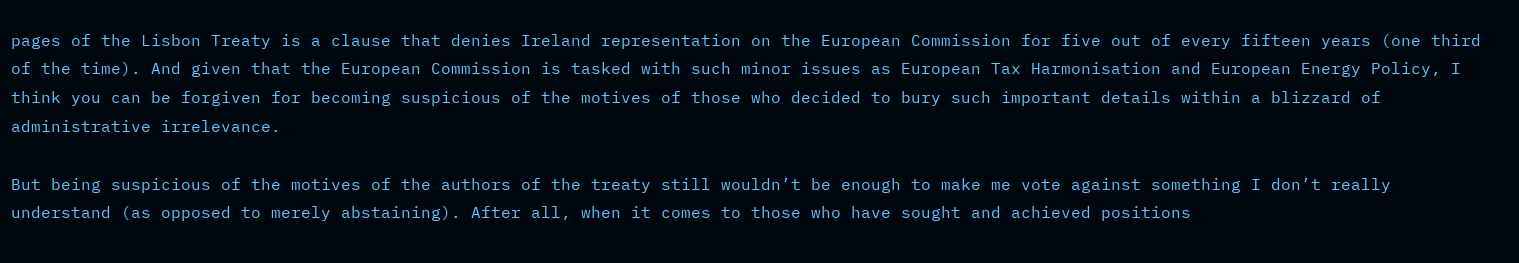pages of the Lisbon Treaty is a clause that denies Ireland representation on the European Commission for five out of every fifteen years (one third of the time). And given that the European Commission is tasked with such minor issues as European Tax Harmonisation and European Energy Policy, I think you can be forgiven for becoming suspicious of the motives of those who decided to bury such important details within a blizzard of administrative irrelevance.

But being suspicious of the motives of the authors of the treaty still wouldn’t be enough to make me vote against something I don’t really understand (as opposed to merely abstaining). After all, when it comes to those who have sought and achieved positions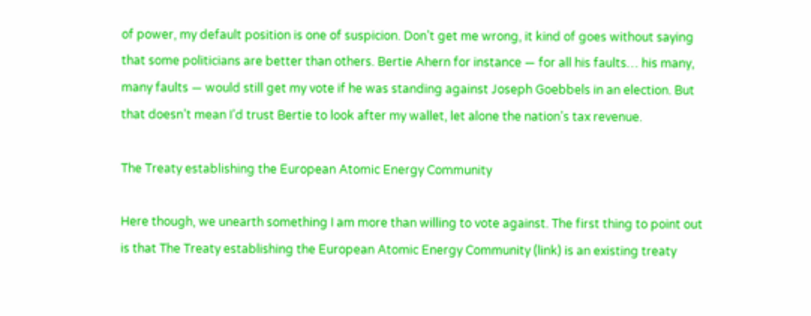of power, my default position is one of suspicion. Don’t get me wrong, it kind of goes without saying that some politicians are better than others. Bertie Ahern for instance — for all his faults… his many, many faults — would still get my vote if he was standing against Joseph Goebbels in an election. But that doesn’t mean I’d trust Bertie to look after my wallet, let alone the nation’s tax revenue.

The Treaty establishing the European Atomic Energy Community

Here though, we unearth something I am more than willing to vote against. The first thing to point out is that The Treaty establishing the European Atomic Energy Community (link) is an existing treaty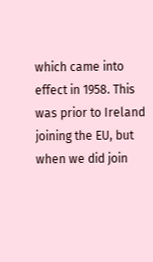which came into effect in 1958. This was prior to Ireland joining the EU, but when we did join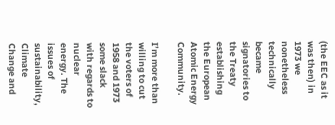(the EEC as it was then) in 1973 we nonetheless technically became signatories to the Treaty establishing the European Atomic Energy Community.

I’m more than willing to cut the voters of 1958 and 1973 some slack with regards to nuclear energy. The issues of sustainability, Climate Change and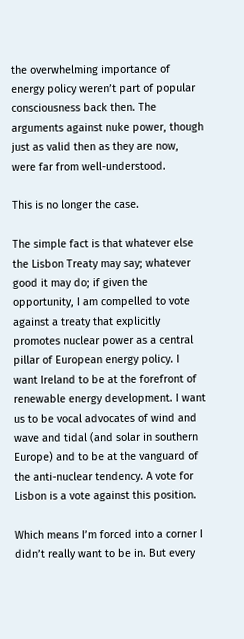the overwhelming importance of energy policy weren’t part of popular consciousness back then. The arguments against nuke power, though just as valid then as they are now, were far from well-understood.

This is no longer the case.

The simple fact is that whatever else the Lisbon Treaty may say; whatever good it may do; if given the opportunity, I am compelled to vote against a treaty that explicitly promotes nuclear power as a central pillar of European energy policy. I want Ireland to be at the forefront of renewable energy development. I want us to be vocal advocates of wind and wave and tidal (and solar in southern Europe) and to be at the vanguard of the anti-nuclear tendency. A vote for Lisbon is a vote against this position.

Which means I’m forced into a corner I didn’t really want to be in. But every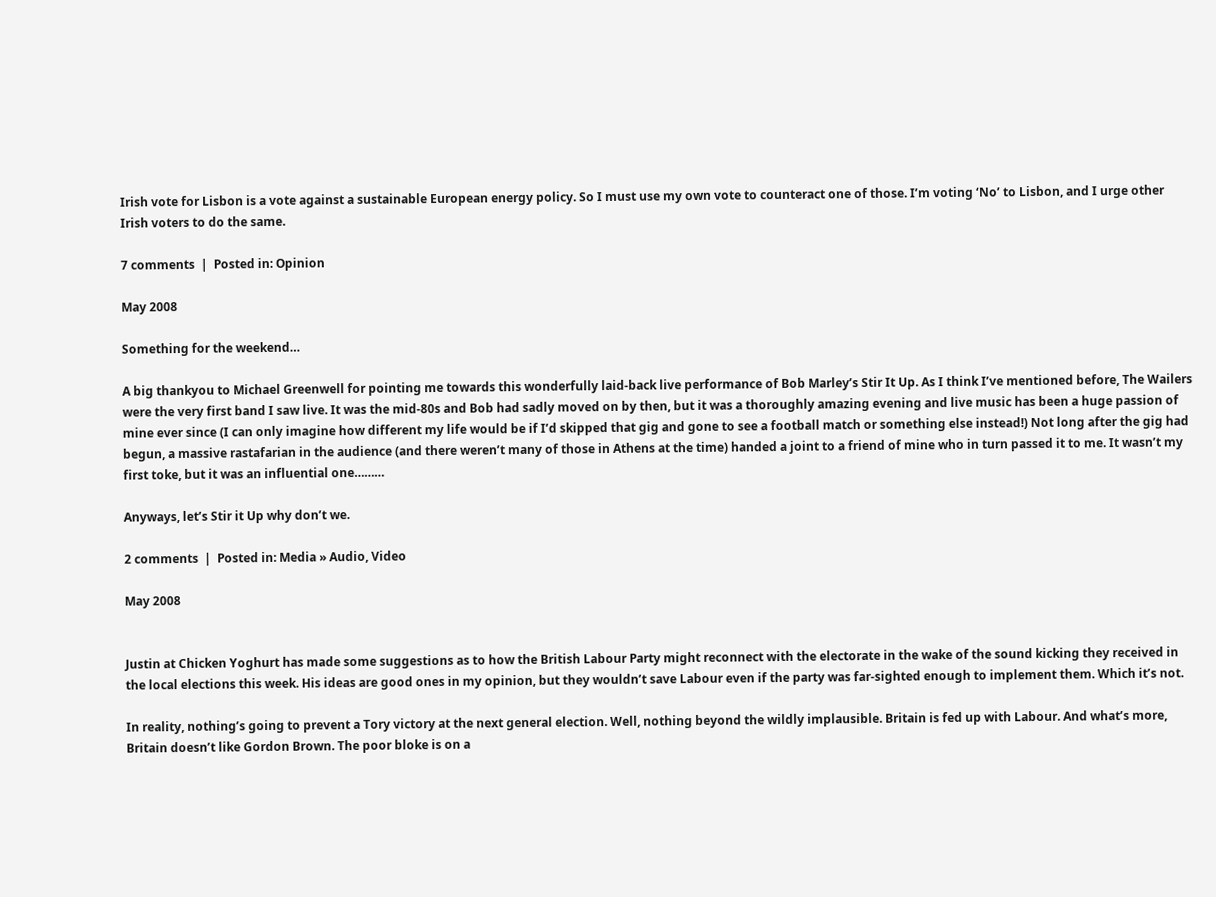Irish vote for Lisbon is a vote against a sustainable European energy policy. So I must use my own vote to counteract one of those. I’m voting ‘No’ to Lisbon, and I urge other Irish voters to do the same.

7 comments  |  Posted in: Opinion

May 2008

Something for the weekend…

A big thankyou to Michael Greenwell for pointing me towards this wonderfully laid-back live performance of Bob Marley’s Stir It Up. As I think I’ve mentioned before, The Wailers were the very first band I saw live. It was the mid-80s and Bob had sadly moved on by then, but it was a thoroughly amazing evening and live music has been a huge passion of mine ever since (I can only imagine how different my life would be if I’d skipped that gig and gone to see a football match or something else instead!) Not long after the gig had begun, a massive rastafarian in the audience (and there weren’t many of those in Athens at the time) handed a joint to a friend of mine who in turn passed it to me. It wasn’t my first toke, but it was an influential one………

Anyways, let’s Stir it Up why don’t we.

2 comments  |  Posted in: Media » Audio, Video

May 2008


Justin at Chicken Yoghurt has made some suggestions as to how the British Labour Party might reconnect with the electorate in the wake of the sound kicking they received in the local elections this week. His ideas are good ones in my opinion, but they wouldn’t save Labour even if the party was far-sighted enough to implement them. Which it’s not.

In reality, nothing’s going to prevent a Tory victory at the next general election. Well, nothing beyond the wildly implausible. Britain is fed up with Labour. And what’s more, Britain doesn’t like Gordon Brown. The poor bloke is on a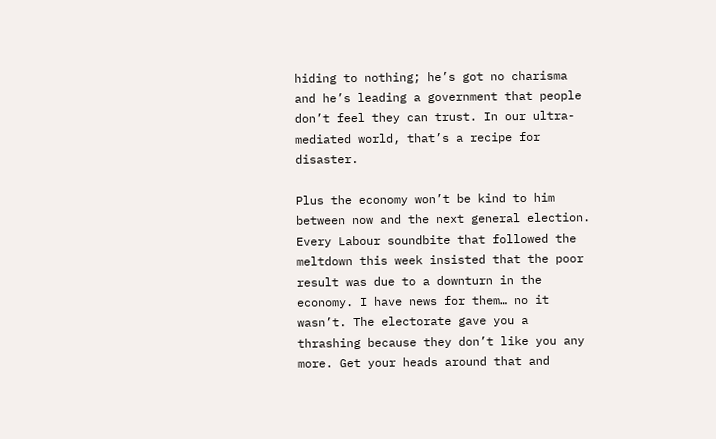hiding to nothing; he’s got no charisma and he’s leading a government that people don’t feel they can trust. In our ultra-mediated world, that’s a recipe for disaster.

Plus the economy won’t be kind to him between now and the next general election. Every Labour soundbite that followed the meltdown this week insisted that the poor result was due to a downturn in the economy. I have news for them… no it wasn’t. The electorate gave you a thrashing because they don’t like you any more. Get your heads around that and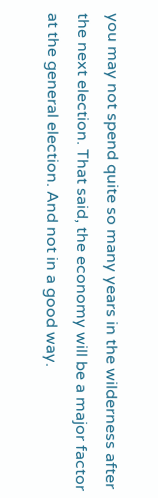you may not spend quite so many years in the wilderness after the next election. That said, the economy will be a major factor at the general election. And not in a good way.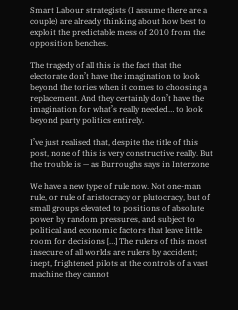Smart Labour strategists (I assume there are a couple) are already thinking about how best to exploit the predictable mess of 2010 from the opposition benches.

The tragedy of all this is the fact that the electorate don’t have the imagination to look beyond the tories when it comes to choosing a replacement. And they certainly don’t have the imagination for what’s really needed… to look beyond party politics entirely.

I’ve just realised that, despite the title of this post, none of this is very constructive really. But the trouble is — as Burroughs says in Interzone

We have a new type of rule now. Not one-man rule, or rule of aristocracy or plutocracy, but of small groups elevated to positions of absolute power by random pressures, and subject to political and economic factors that leave little room for decisions […] The rulers of this most insecure of all worlds are rulers by accident; inept, frightened pilots at the controls of a vast machine they cannot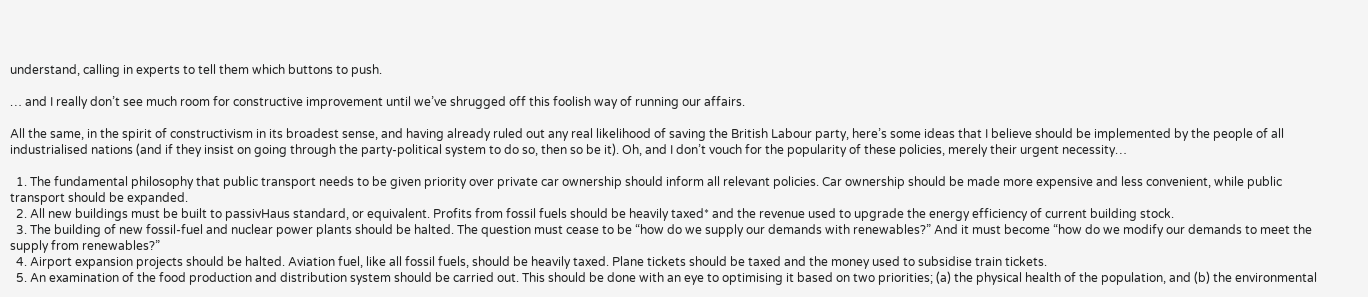understand, calling in experts to tell them which buttons to push.

… and I really don’t see much room for constructive improvement until we’ve shrugged off this foolish way of running our affairs.

All the same, in the spirit of constructivism in its broadest sense, and having already ruled out any real likelihood of saving the British Labour party, here’s some ideas that I believe should be implemented by the people of all industrialised nations (and if they insist on going through the party-political system to do so, then so be it). Oh, and I don’t vouch for the popularity of these policies, merely their urgent necessity…

  1. The fundamental philosophy that public transport needs to be given priority over private car ownership should inform all relevant policies. Car ownership should be made more expensive and less convenient, while public transport should be expanded.
  2. All new buildings must be built to passivHaus standard, or equivalent. Profits from fossil fuels should be heavily taxed* and the revenue used to upgrade the energy efficiency of current building stock.
  3. The building of new fossil-fuel and nuclear power plants should be halted. The question must cease to be “how do we supply our demands with renewables?” And it must become “how do we modify our demands to meet the supply from renewables?”
  4. Airport expansion projects should be halted. Aviation fuel, like all fossil fuels, should be heavily taxed. Plane tickets should be taxed and the money used to subsidise train tickets.
  5. An examination of the food production and distribution system should be carried out. This should be done with an eye to optimising it based on two priorities; (a) the physical health of the population, and (b) the environmental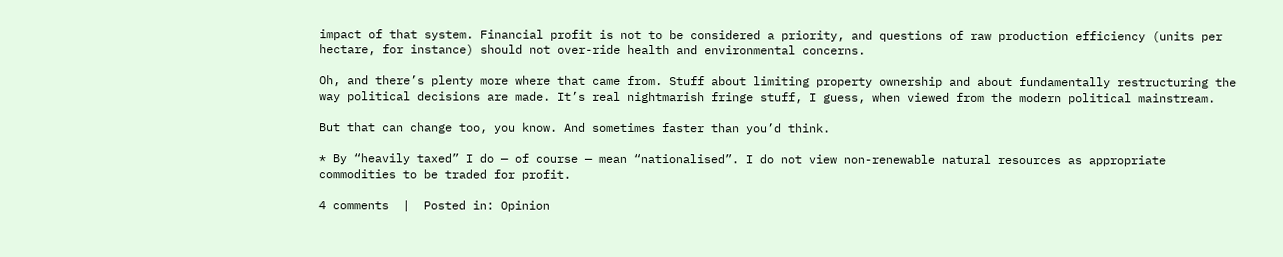impact of that system. Financial profit is not to be considered a priority, and questions of raw production efficiency (units per hectare, for instance) should not over-ride health and environmental concerns.

Oh, and there’s plenty more where that came from. Stuff about limiting property ownership and about fundamentally restructuring the way political decisions are made. It’s real nightmarish fringe stuff, I guess, when viewed from the modern political mainstream.

But that can change too, you know. And sometimes faster than you’d think.

* By “heavily taxed” I do — of course — mean “nationalised”. I do not view non-renewable natural resources as appropriate commodities to be traded for profit.

4 comments  |  Posted in: Opinion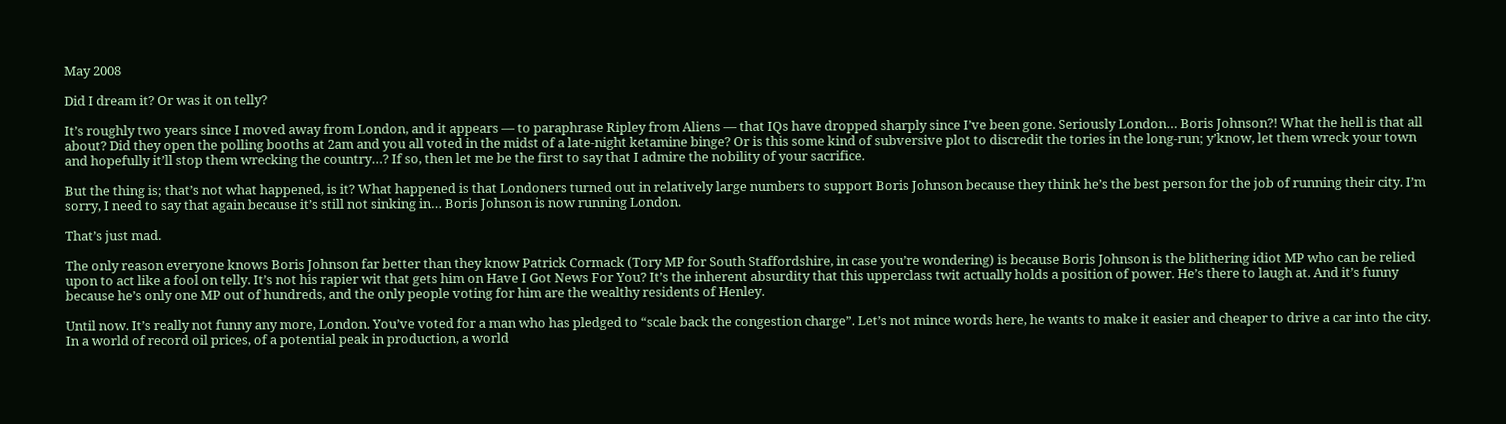May 2008

Did I dream it? Or was it on telly?

It’s roughly two years since I moved away from London, and it appears — to paraphrase Ripley from Aliens — that IQs have dropped sharply since I’ve been gone. Seriously London… Boris Johnson?! What the hell is that all about? Did they open the polling booths at 2am and you all voted in the midst of a late-night ketamine binge? Or is this some kind of subversive plot to discredit the tories in the long-run; y’know, let them wreck your town and hopefully it’ll stop them wrecking the country…? If so, then let me be the first to say that I admire the nobility of your sacrifice.

But the thing is; that’s not what happened, is it? What happened is that Londoners turned out in relatively large numbers to support Boris Johnson because they think he’s the best person for the job of running their city. I’m sorry, I need to say that again because it’s still not sinking in… Boris Johnson is now running London.

That’s just mad.

The only reason everyone knows Boris Johnson far better than they know Patrick Cormack (Tory MP for South Staffordshire, in case you’re wondering) is because Boris Johnson is the blithering idiot MP who can be relied upon to act like a fool on telly. It’s not his rapier wit that gets him on Have I Got News For You? It’s the inherent absurdity that this upperclass twit actually holds a position of power. He’s there to laugh at. And it’s funny because he’s only one MP out of hundreds, and the only people voting for him are the wealthy residents of Henley.

Until now. It’s really not funny any more, London. You’ve voted for a man who has pledged to “scale back the congestion charge”. Let’s not mince words here, he wants to make it easier and cheaper to drive a car into the city. In a world of record oil prices, of a potential peak in production, a world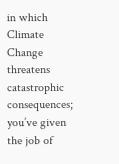in which Climate Change threatens catastrophic consequences; you’ve given the job of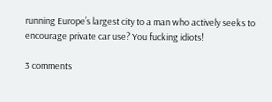running Europe’s largest city to a man who actively seeks to encourage private car use? You fucking idiots!

3 comments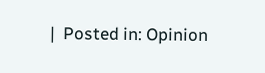|  Posted in: Opinion